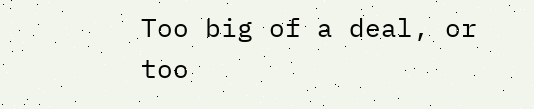Too big of a deal, or too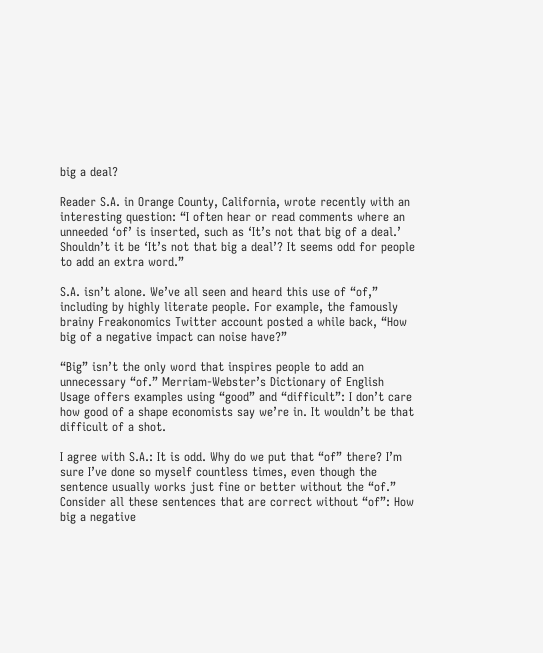big a deal?

Reader S.A. in Orange County, California, wrote recently with an interesting question: “I often hear or read comments where an unneeded ‘of’ is inserted, such as ‘It’s not that big of a deal.’ Shouldn’t it be ‘It’s not that big a deal’? It seems odd for people to add an extra word.”

S.A. isn’t alone. We’ve all seen and heard this use of “of,” including by highly literate people. For example, the famously brainy Freakonomics Twitter account posted a while back, “How big of a negative impact can noise have?”

“Big” isn’t the only word that inspires people to add an unnecessary “of.” Merriam-Webster’s Dictionary of English Usage offers examples using “good” and “difficult”: I don’t care how good of a shape economists say we’re in. It wouldn’t be that difficult of a shot.

I agree with S.A.: It is odd. Why do we put that “of” there? I’m sure I’ve done so myself countless times, even though the sentence usually works just fine or better without the “of.” Consider all these sentences that are correct without “of”: How big a negative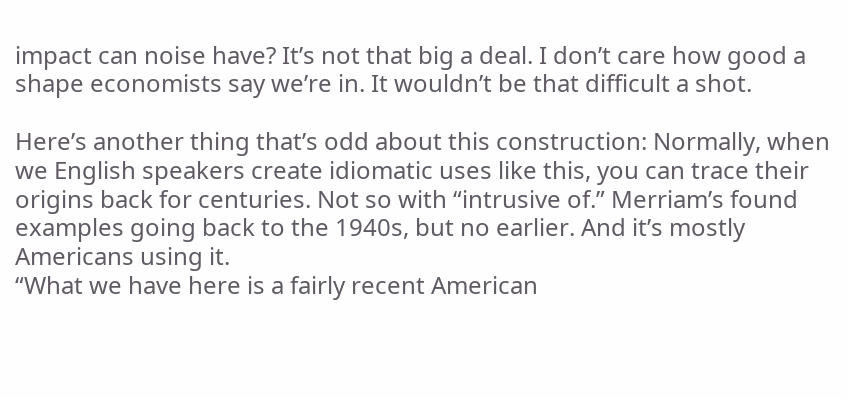impact can noise have? It’s not that big a deal. I don’t care how good a shape economists say we’re in. It wouldn’t be that difficult a shot.

Here’s another thing that’s odd about this construction: Normally, when we English speakers create idiomatic uses like this, you can trace their origins back for centuries. Not so with “intrusive of.” Merriam’s found examples going back to the 1940s, but no earlier. And it’s mostly Americans using it.
“What we have here is a fairly recent American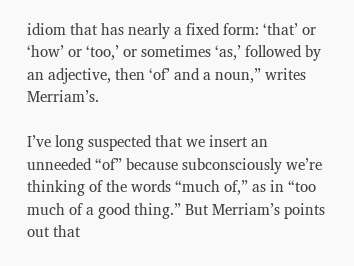idiom that has nearly a fixed form: ‘that’ or ‘how’ or ‘too,’ or sometimes ‘as,’ followed by an adjective, then ‘of’ and a noun,” writes Merriam’s.

I’ve long suspected that we insert an unneeded “of” because subconsciously we’re thinking of the words “much of,” as in “too much of a good thing.” But Merriam’s points out that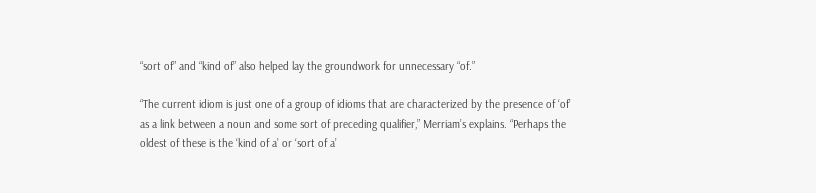“sort of” and “kind of” also helped lay the groundwork for unnecessary “of.”

“The current idiom is just one of a group of idioms that are characterized by the presence of ‘of’ as a link between a noun and some sort of preceding qualifier,” Merriam’s explains. “Perhaps the oldest of these is the ‘kind of a’ or ‘sort of a’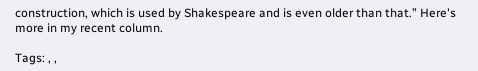construction, which is used by Shakespeare and is even older than that.” Here's more in my recent column.

Tags: , ,